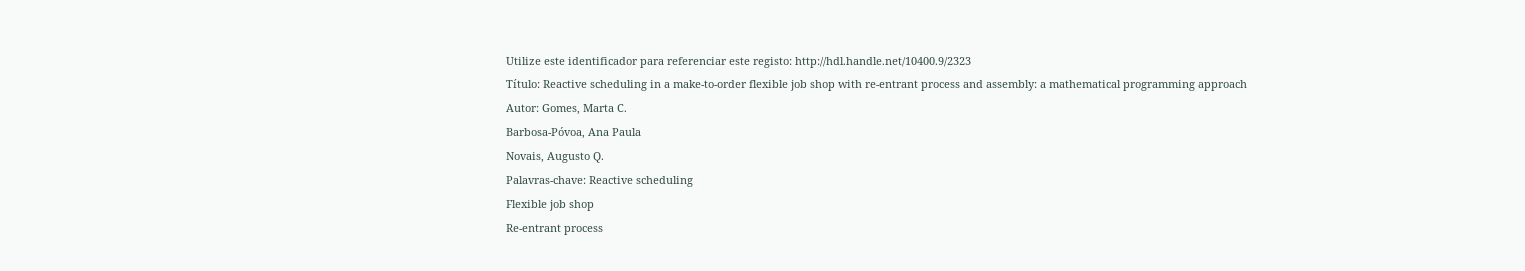Utilize este identificador para referenciar este registo: http://hdl.handle.net/10400.9/2323
Título: Reactive scheduling in a make-to-order flexible job shop with re-entrant process and assembly: a mathematical programming approach
Autor: Gomes, Marta C.
Barbosa-Póvoa, Ana Paula
Novais, Augusto Q.
Palavras-chave: Reactive scheduling
Flexible job shop
Re-entrant process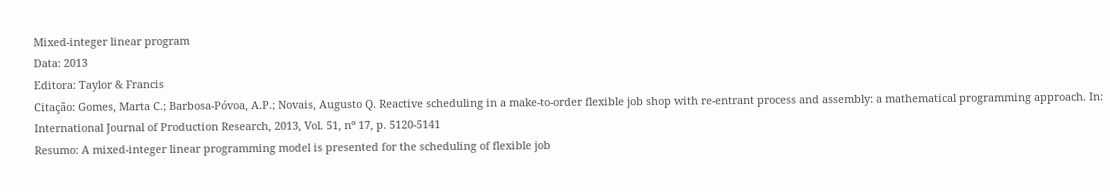Mixed-integer linear program
Data: 2013
Editora: Taylor & Francis
Citação: Gomes, Marta C.; Barbosa-Póvoa, A.P.; Novais, Augusto Q. Reactive scheduling in a make-to-order flexible job shop with re-entrant process and assembly: a mathematical programming approach. In: International Journal of Production Research, 2013, Vol. 51, nº 17, p. 5120-5141
Resumo: A mixed-integer linear programming model is presented for the scheduling of flexible job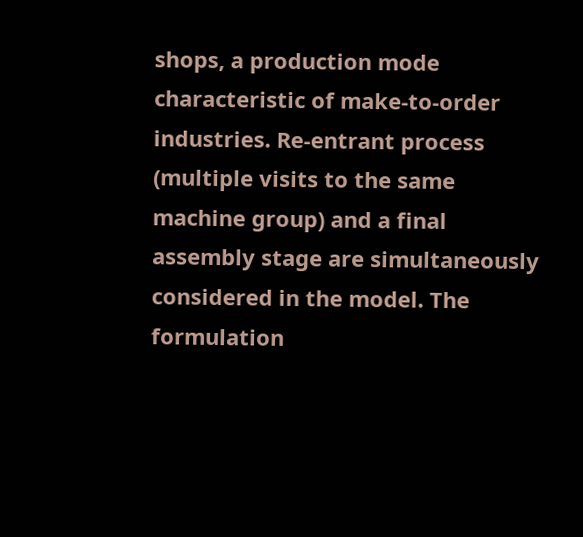shops, a production mode characteristic of make-to-order industries. Re-entrant process (multiple visits to the same machine group) and a final assembly stage are simultaneously considered in the model. The formulation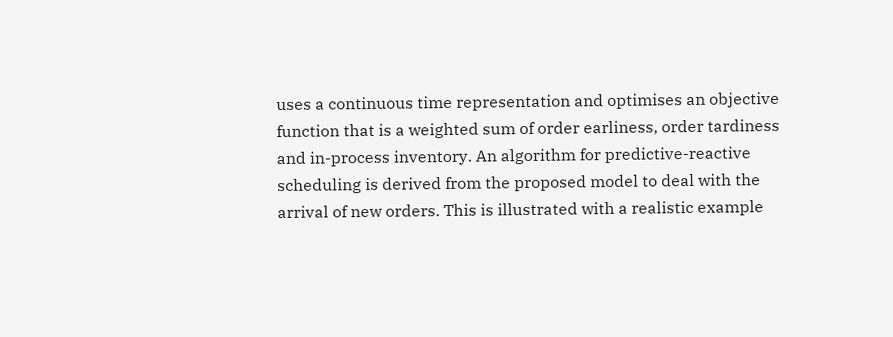uses a continuous time representation and optimises an objective function that is a weighted sum of order earliness, order tardiness and in-process inventory. An algorithm for predictive-reactive scheduling is derived from the proposed model to deal with the arrival of new orders. This is illustrated with a realistic example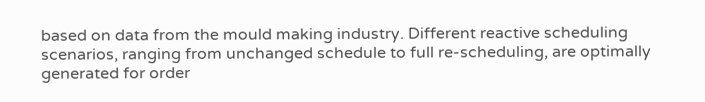based on data from the mould making industry. Different reactive scheduling scenarios, ranging from unchanged schedule to full re-scheduling, are optimally generated for order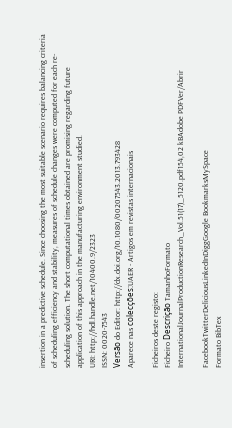insertion in a predictive schedule. Since choosing the most suitable scenario requires balancing criteria of scheduling efficiency and stability, measures of schedule changes were computed for each re-scheduling solution. The short computational times obtained are promising regarding future application of this approach in the manufacturing environment studied.
URI: http://hdl.handle.net/10400.9/2323
ISSN: 0020-7543
Versão do Editor: http://dx.doi.org/10.1080/00207543.2013.793428
Aparece nas colecções:UAER - Artigos em revistas internacionais

Ficheiros deste registo:
Ficheiro Descrição TamanhoFormato
InternationalJournalProductionResearch_Vol.51(17)_5120.pdf154,02 kBAdobe PDFVer/Abrir

FacebookTwitterDeliciousLinkedInDiggGoogle BookmarksMySpace
Formato BibTex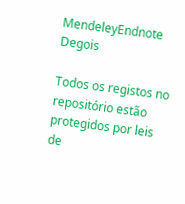MendeleyEndnote Degois

Todos os registos no repositório estão protegidos por leis de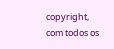copyright, com todos os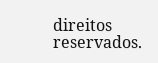direitos reservados.